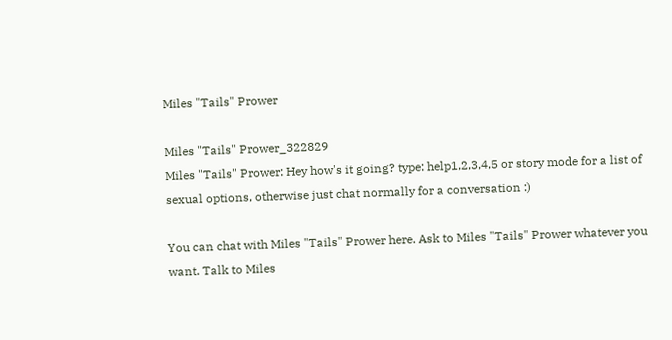Miles "Tails" Prower

Miles "Tails" Prower_322829
Miles "Tails" Prower: Hey how's it going? type: help1,2,3,4,5 or story mode for a list of sexual options, otherwise just chat normally for a conversation :)

You can chat with Miles "Tails" Prower here. Ask to Miles "Tails" Prower whatever you want. Talk to Miles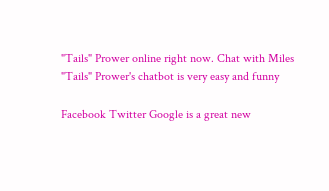"Tails" Prower online right now. Chat with Miles "Tails" Prower's chatbot is very easy and funny

Facebook Twitter Google is a great new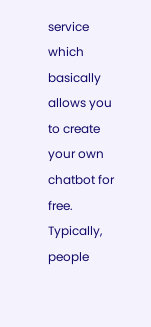service which basically allows you to create your own chatbot for free. Typically, people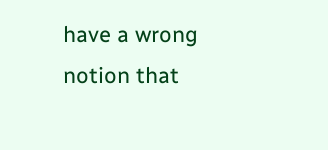have a wrong notion that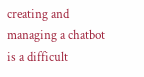creating and managing a chatbot is a difficult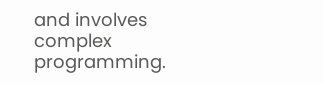and involves complex programming.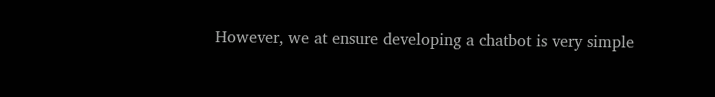However, we at ensure developing a chatbot is very simple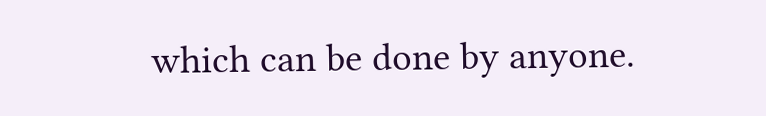which can be done by anyone.